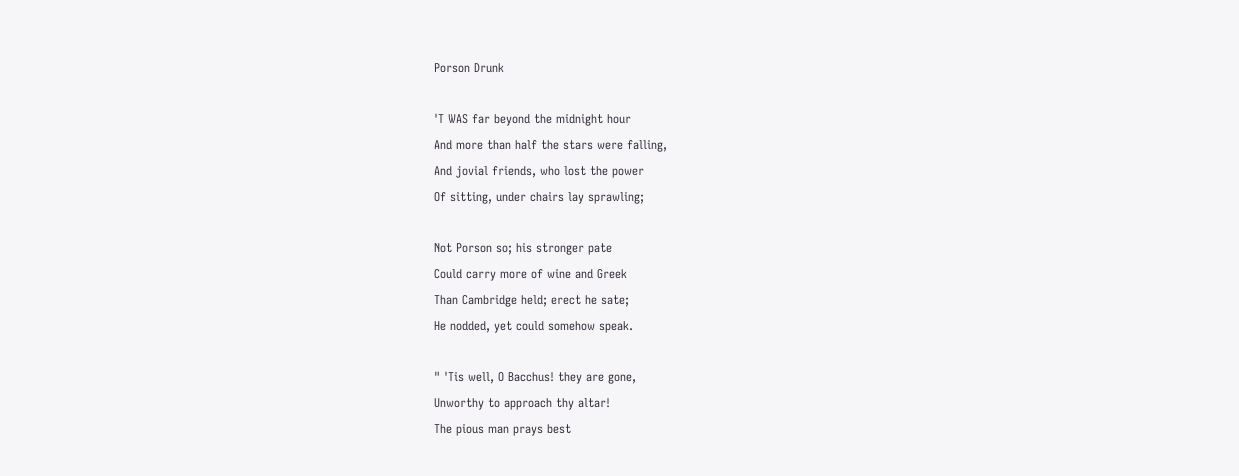Porson Drunk

'T WAS far beyond the midnight hour
And more than half the stars were falling,
And jovial friends, who lost the power
Of sitting, under chairs lay sprawling;

Not Porson so; his stronger pate
Could carry more of wine and Greek
Than Cambridge held; erect he sate;
He nodded, yet could somehow speak.

" 'Tis well, O Bacchus! they are gone,
Unworthy to approach thy altar!
The pious man prays best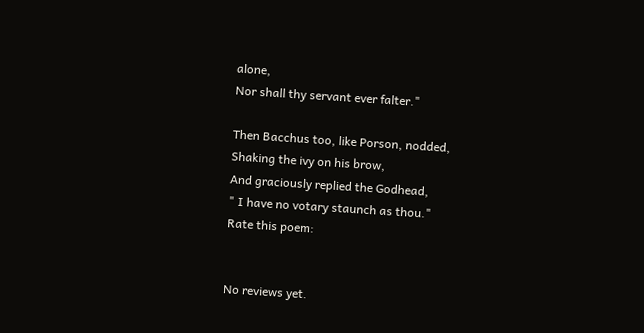alone,
Nor shall thy servant ever falter."

Then Bacchus too, like Porson, nodded,
Shaking the ivy on his brow,
And graciously replied the Godhead,
" I have no votary staunch as thou."
Rate this poem:


No reviews yet.